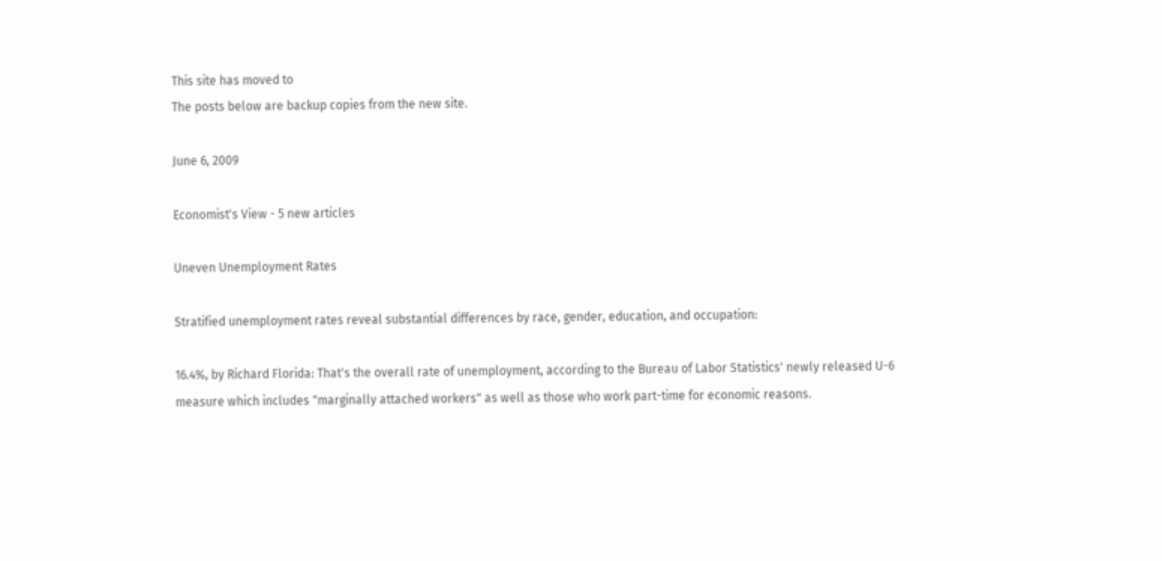This site has moved to
The posts below are backup copies from the new site.

June 6, 2009

Economist's View - 5 new articles

Uneven Unemployment Rates

Stratified unemployment rates reveal substantial differences by race, gender, education, and occupation:

16.4%, by Richard Florida: That's the overall rate of unemployment, according to the Bureau of Labor Statistics' newly released U-6 measure which includes "marginally attached workers" as well as those who work part-time for economic reasons.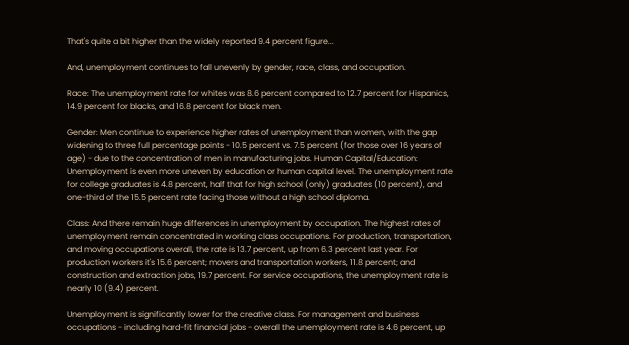That's quite a bit higher than the widely reported 9.4 percent figure...

And, unemployment continues to fall unevenly by gender, race, class, and occupation.

Race: The unemployment rate for whites was 8.6 percent compared to 12.7 percent for Hispanics, 14.9 percent for blacks, and 16.8 percent for black men.

Gender: Men continue to experience higher rates of unemployment than women, with the gap widening to three full percentage points - 10.5 percent vs. 7.5 percent (for those over 16 years of age) - due to the concentration of men in manufacturing jobs. Human Capital/Education: Unemployment is even more uneven by education or human capital level. The unemployment rate for college graduates is 4.8 percent, half that for high school (only) graduates (10 percent), and one-third of the 15.5 percent rate facing those without a high school diploma.

Class: And there remain huge differences in unemployment by occupation. The highest rates of unemployment remain concentrated in working class occupations. For production, transportation, and moving occupations overall, the rate is 13.7 percent, up from 6.3 percent last year. For production workers it's 15.6 percent; movers and transportation workers, 11.8 percent; and construction and extraction jobs, 19.7 percent. For service occupations, the unemployment rate is nearly 10 (9.4) percent.

Unemployment is significantly lower for the creative class. For management and business occupations - including hard-fit financial jobs - overall the unemployment rate is 4.6 percent, up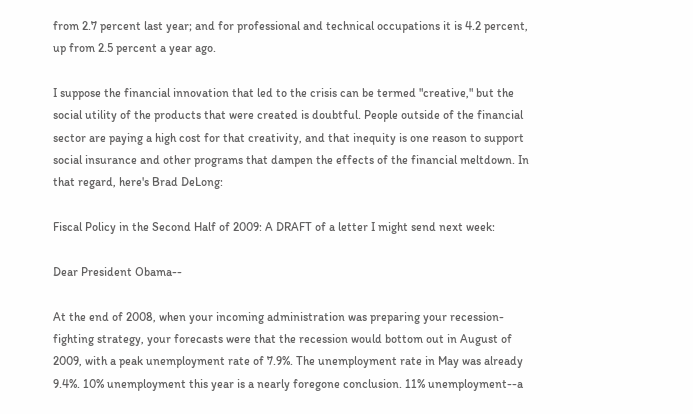from 2.7 percent last year; and for professional and technical occupations it is 4.2 percent, up from 2.5 percent a year ago.

I suppose the financial innovation that led to the crisis can be termed "creative," but the social utility of the products that were created is doubtful. People outside of the financial sector are paying a high cost for that creativity, and that inequity is one reason to support social insurance and other programs that dampen the effects of the financial meltdown. In that regard, here's Brad DeLong:

Fiscal Policy in the Second Half of 2009: A DRAFT of a letter I might send next week:

Dear President Obama--

At the end of 2008, when your incoming administration was preparing your recession-fighting strategy, your forecasts were that the recession would bottom out in August of 2009, with a peak unemployment rate of 7.9%. The unemployment rate in May was already 9.4%. 10% unemployment this year is a nearly foregone conclusion. 11% unemployment--a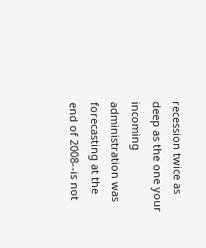recession twice as deep as the one your incoming administration was forecasting at the end of 2008--is not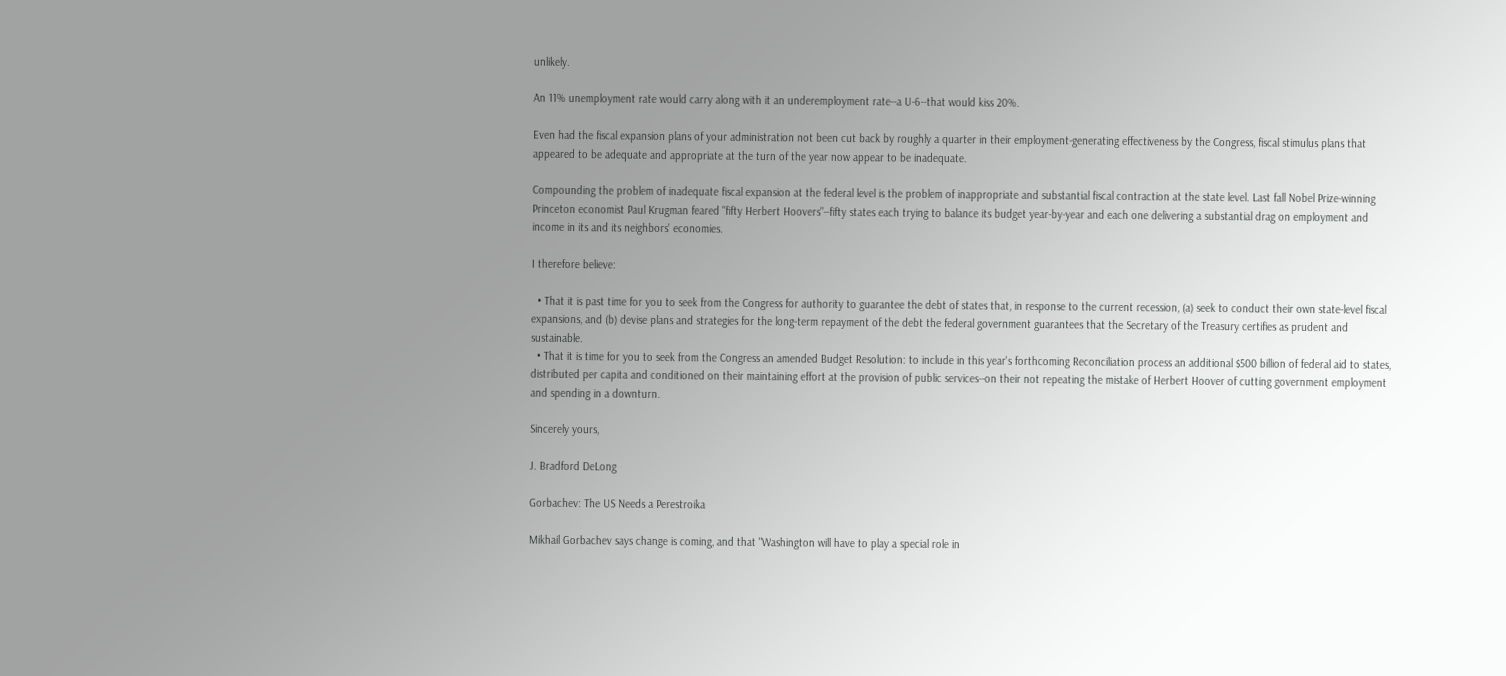unlikely.

An 11% unemployment rate would carry along with it an underemployment rate--a U-6--that would kiss 20%.

Even had the fiscal expansion plans of your administration not been cut back by roughly a quarter in their employment-generating effectiveness by the Congress, fiscal stimulus plans that appeared to be adequate and appropriate at the turn of the year now appear to be inadequate.

Compounding the problem of inadequate fiscal expansion at the federal level is the problem of inappropriate and substantial fiscal contraction at the state level. Last fall Nobel Prize-winning Princeton economist Paul Krugman feared "fifty Herbert Hoovers"--fifty states each trying to balance its budget year-by-year and each one delivering a substantial drag on employment and income in its and its neighbors' economies.

I therefore believe:

  • That it is past time for you to seek from the Congress for authority to guarantee the debt of states that, in response to the current recession, (a) seek to conduct their own state-level fiscal expansions, and (b) devise plans and strategies for the long-term repayment of the debt the federal government guarantees that the Secretary of the Treasury certifies as prudent and sustainable.
  • That it is time for you to seek from the Congress an amended Budget Resolution: to include in this year's forthcoming Reconciliation process an additional $500 billion of federal aid to states, distributed per capita and conditioned on their maintaining effort at the provision of public services--on their not repeating the mistake of Herbert Hoover of cutting government employment and spending in a downturn.

Sincerely yours,

J. Bradford DeLong

Gorbachev: The US Needs a Perestroika

Mikhail Gorbachev says change is coming, and that "Washington will have to play a special role in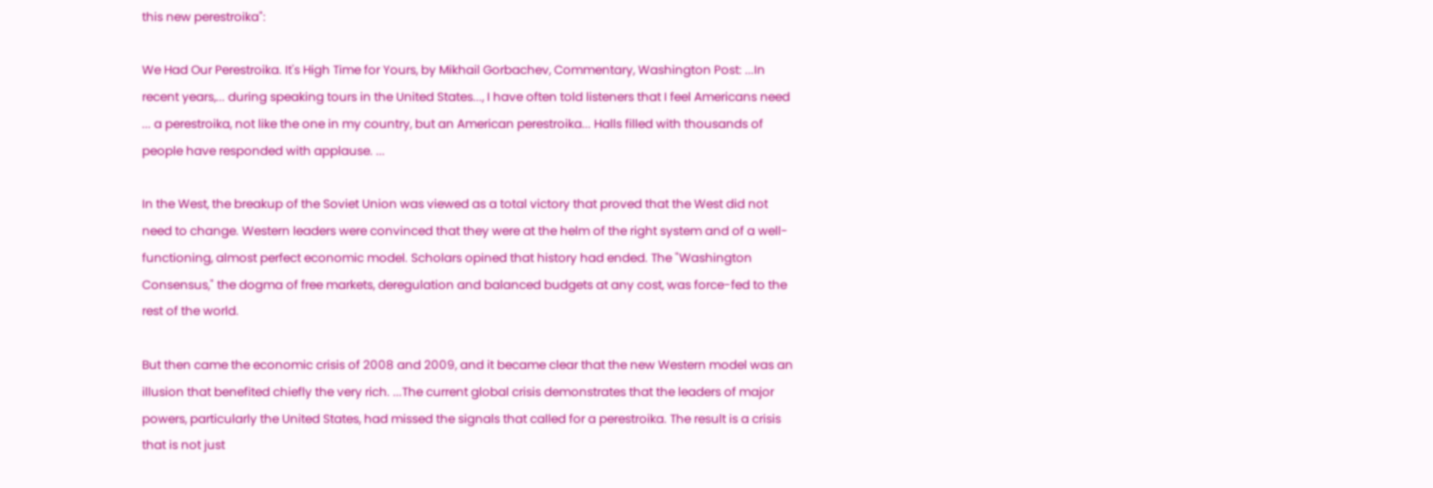this new perestroika":

We Had Our Perestroika. It's High Time for Yours, by Mikhail Gorbachev, Commentary, Washington Post: ...In recent years,... during speaking tours in the United States..., I have often told listeners that I feel Americans need ... a perestroika, not like the one in my country, but an American perestroika... Halls filled with thousands of people have responded with applause. ...

In the West, the breakup of the Soviet Union was viewed as a total victory that proved that the West did not need to change. Western leaders were convinced that they were at the helm of the right system and of a well-functioning, almost perfect economic model. Scholars opined that history had ended. The "Washington Consensus," the dogma of free markets, deregulation and balanced budgets at any cost, was force-fed to the rest of the world.

But then came the economic crisis of 2008 and 2009, and it became clear that the new Western model was an illusion that benefited chiefly the very rich. ...The current global crisis demonstrates that the leaders of major powers, particularly the United States, had missed the signals that called for a perestroika. The result is a crisis that is not just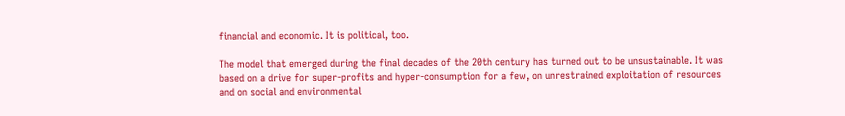financial and economic. It is political, too.

The model that emerged during the final decades of the 20th century has turned out to be unsustainable. It was based on a drive for super-profits and hyper-consumption for a few, on unrestrained exploitation of resources and on social and environmental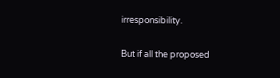irresponsibility.

But if all the proposed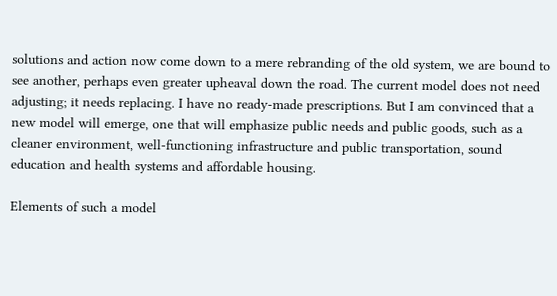solutions and action now come down to a mere rebranding of the old system, we are bound to see another, perhaps even greater upheaval down the road. The current model does not need adjusting; it needs replacing. I have no ready-made prescriptions. But I am convinced that a new model will emerge, one that will emphasize public needs and public goods, such as a cleaner environment, well-functioning infrastructure and public transportation, sound education and health systems and affordable housing.

Elements of such a model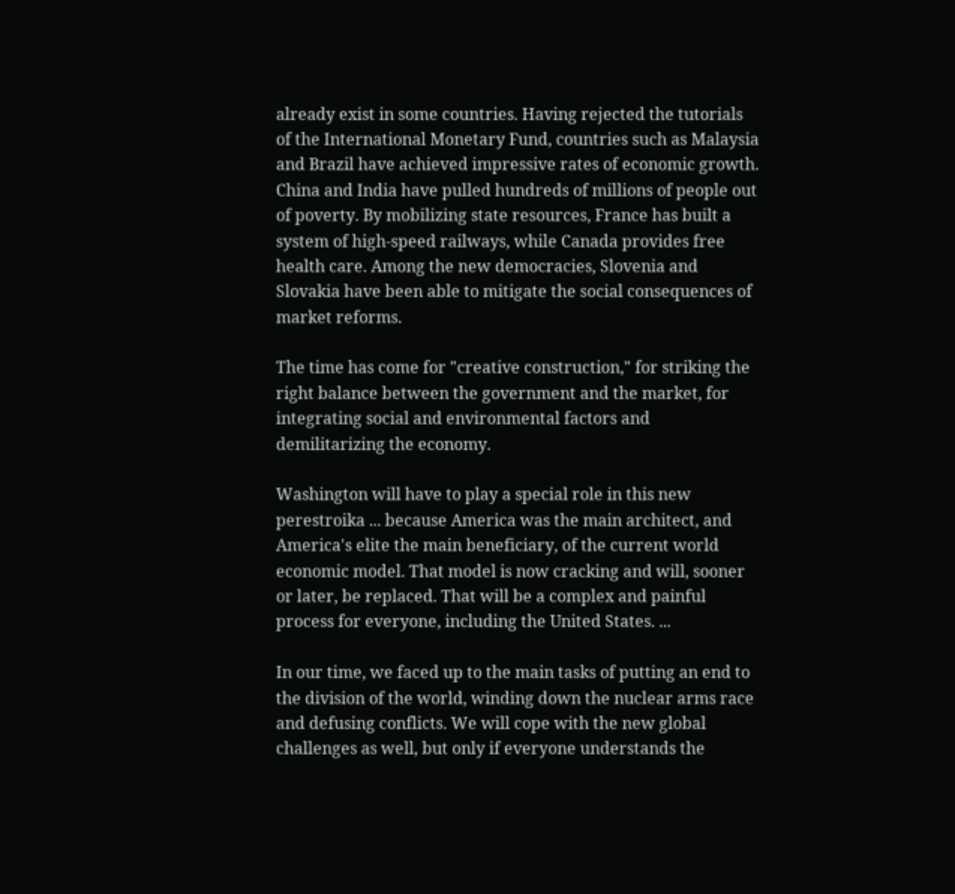already exist in some countries. Having rejected the tutorials of the International Monetary Fund, countries such as Malaysia and Brazil have achieved impressive rates of economic growth. China and India have pulled hundreds of millions of people out of poverty. By mobilizing state resources, France has built a system of high-speed railways, while Canada provides free health care. Among the new democracies, Slovenia and Slovakia have been able to mitigate the social consequences of market reforms.

The time has come for "creative construction," for striking the right balance between the government and the market, for integrating social and environmental factors and demilitarizing the economy.

Washington will have to play a special role in this new perestroika ... because America was the main architect, and America's elite the main beneficiary, of the current world economic model. That model is now cracking and will, sooner or later, be replaced. That will be a complex and painful process for everyone, including the United States. ...

In our time, we faced up to the main tasks of putting an end to the division of the world, winding down the nuclear arms race and defusing conflicts. We will cope with the new global challenges as well, but only if everyone understands the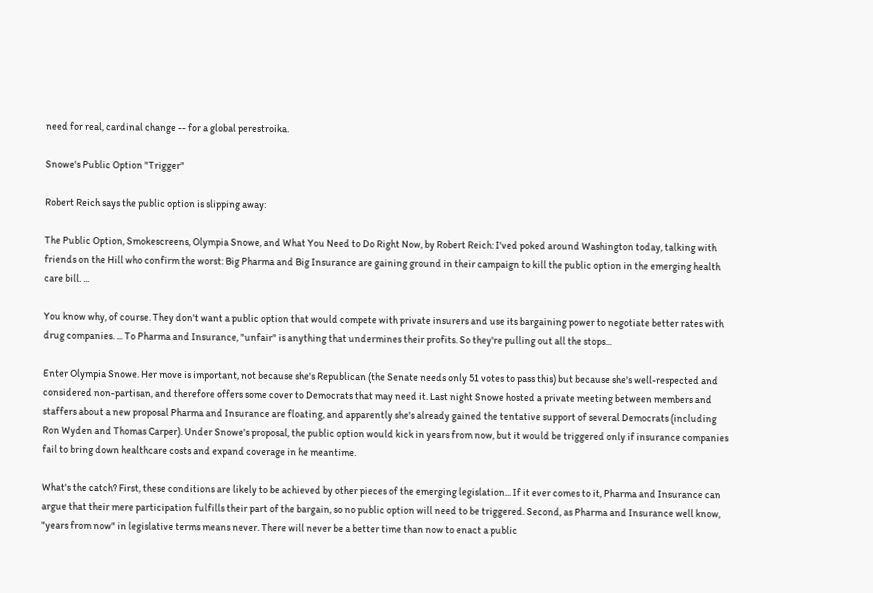need for real, cardinal change -- for a global perestroika.

Snowe's Public Option "Trigger"

Robert Reich says the public option is slipping away:

The Public Option, Smokescreens, Olympia Snowe, and What You Need to Do Right Now, by Robert Reich: I'ved poked around Washington today, talking with friends on the Hill who confirm the worst: Big Pharma and Big Insurance are gaining ground in their campaign to kill the public option in the emerging health care bill. ...

You know why, of course. They don't want a public option that would compete with private insurers and use its bargaining power to negotiate better rates with drug companies. ... To Pharma and Insurance, "unfair" is anything that undermines their profits. So they're pulling out all the stops...

Enter Olympia Snowe. Her move is important, not because she's Republican (the Senate needs only 51 votes to pass this) but because she's well-respected and considered non-partisan, and therefore offers some cover to Democrats that may need it. Last night Snowe hosted a private meeting between members and staffers about a new proposal Pharma and Insurance are floating, and apparently she's already gained the tentative support of several Democrats (including Ron Wyden and Thomas Carper). Under Snowe's proposal, the public option would kick in years from now, but it would be triggered only if insurance companies fail to bring down healthcare costs and expand coverage in he meantime.

What's the catch? First, these conditions are likely to be achieved by other pieces of the emerging legislation... If it ever comes to it, Pharma and Insurance can argue that their mere participation fulfills their part of the bargain, so no public option will need to be triggered. Second, as Pharma and Insurance well know, "years from now" in legislative terms means never. There will never be a better time than now to enact a public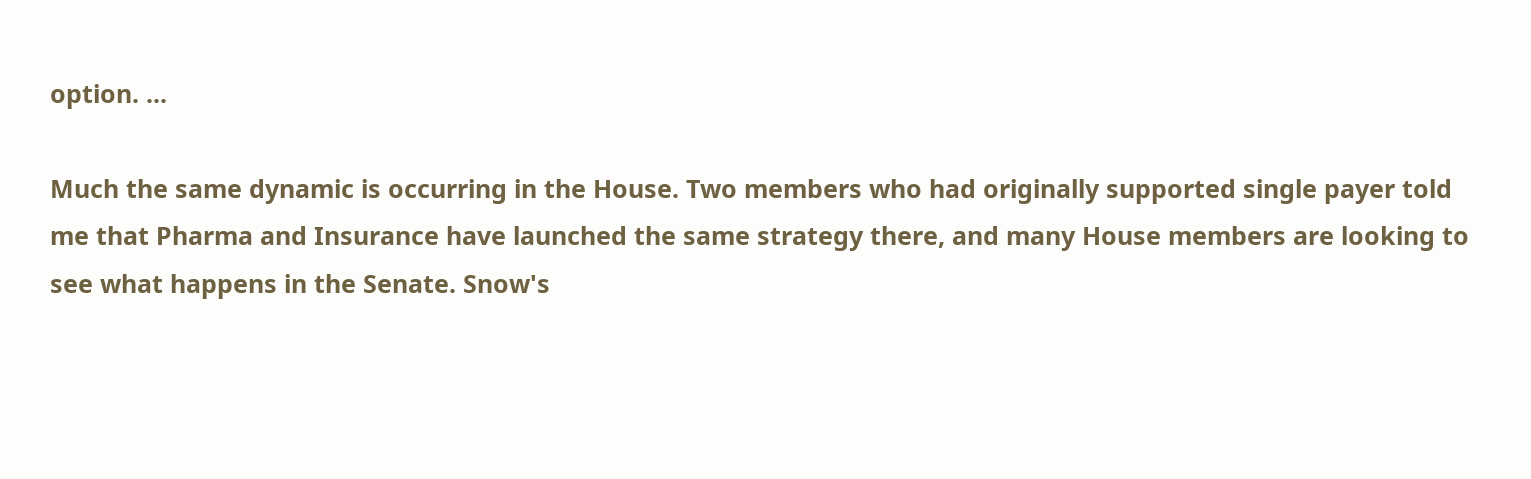option. ...

Much the same dynamic is occurring in the House. Two members who had originally supported single payer told me that Pharma and Insurance have launched the same strategy there, and many House members are looking to see what happens in the Senate. Snow's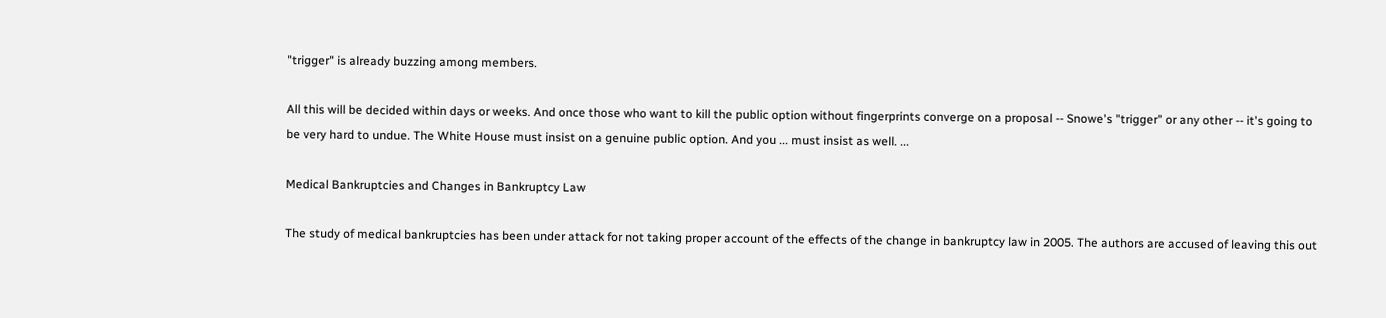"trigger" is already buzzing among members.

All this will be decided within days or weeks. And once those who want to kill the public option without fingerprints converge on a proposal -- Snowe's "trigger" or any other -- it's going to be very hard to undue. The White House must insist on a genuine public option. And you ... must insist as well. ...

Medical Bankruptcies and Changes in Bankruptcy Law

The study of medical bankruptcies has been under attack for not taking proper account of the effects of the change in bankruptcy law in 2005. The authors are accused of leaving this out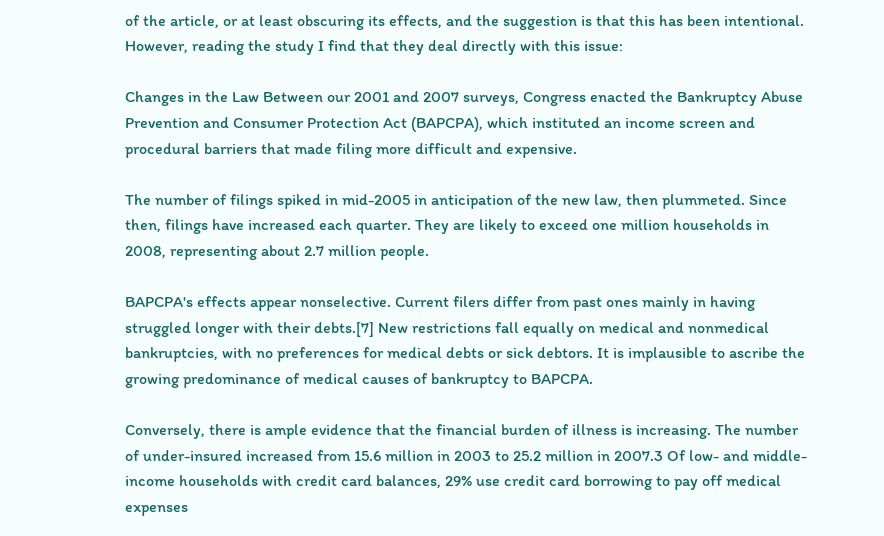of the article, or at least obscuring its effects, and the suggestion is that this has been intentional. However, reading the study I find that they deal directly with this issue:

Changes in the Law Between our 2001 and 2007 surveys, Congress enacted the Bankruptcy Abuse Prevention and Consumer Protection Act (BAPCPA), which instituted an income screen and procedural barriers that made filing more difficult and expensive.

The number of filings spiked in mid-2005 in anticipation of the new law, then plummeted. Since then, filings have increased each quarter. They are likely to exceed one million households in 2008, representing about 2.7 million people.

BAPCPA's effects appear nonselective. Current filers differ from past ones mainly in having struggled longer with their debts.[7] New restrictions fall equally on medical and nonmedical bankruptcies, with no preferences for medical debts or sick debtors. It is implausible to ascribe the growing predominance of medical causes of bankruptcy to BAPCPA.

Conversely, there is ample evidence that the financial burden of illness is increasing. The number of under-insured increased from 15.6 million in 2003 to 25.2 million in 2007.3 Of low- and middle-income households with credit card balances, 29% use credit card borrowing to pay off medical expenses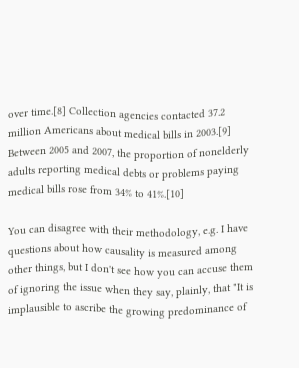over time.[8] Collection agencies contacted 37.2 million Americans about medical bills in 2003.[9] Between 2005 and 2007, the proportion of nonelderly adults reporting medical debts or problems paying medical bills rose from 34% to 41%.[10]

You can disagree with their methodology, e.g. I have questions about how causality is measured among other things, but I don't see how you can accuse them of ignoring the issue when they say, plainly, that "It is implausible to ascribe the growing predominance of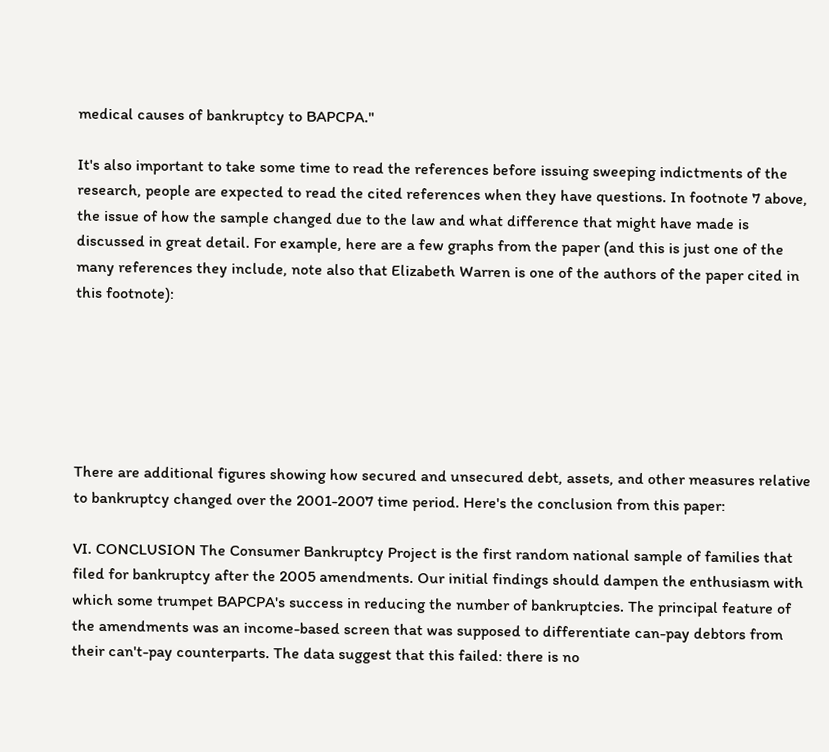medical causes of bankruptcy to BAPCPA."

It's also important to take some time to read the references before issuing sweeping indictments of the research, people are expected to read the cited references when they have questions. In footnote 7 above, the issue of how the sample changed due to the law and what difference that might have made is discussed in great detail. For example, here are a few graphs from the paper (and this is just one of the many references they include, note also that Elizabeth Warren is one of the authors of the paper cited in this footnote):






There are additional figures showing how secured and unsecured debt, assets, and other measures relative to bankruptcy changed over the 2001-2007 time period. Here's the conclusion from this paper:

VI. CONCLUSION The Consumer Bankruptcy Project is the first random national sample of families that filed for bankruptcy after the 2005 amendments. Our initial findings should dampen the enthusiasm with which some trumpet BAPCPA's success in reducing the number of bankruptcies. The principal feature of the amendments was an income-based screen that was supposed to differentiate can-pay debtors from their can't-pay counterparts. The data suggest that this failed: there is no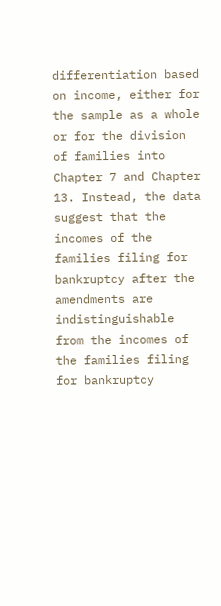differentiation based on income, either for the sample as a whole or for the division of families into Chapter 7 and Chapter 13. Instead, the data suggest that the incomes of the families filing for bankruptcy after the amendments are indistinguishable from the incomes of the families filing for bankruptcy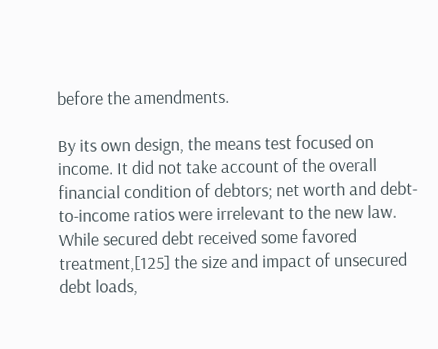before the amendments.

By its own design, the means test focused on income. It did not take account of the overall financial condition of debtors; net worth and debt-to-income ratios were irrelevant to the new law. While secured debt received some favored treatment,[125] the size and impact of unsecured debt loads,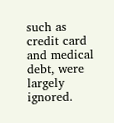such as credit card and medical debt, were largely ignored.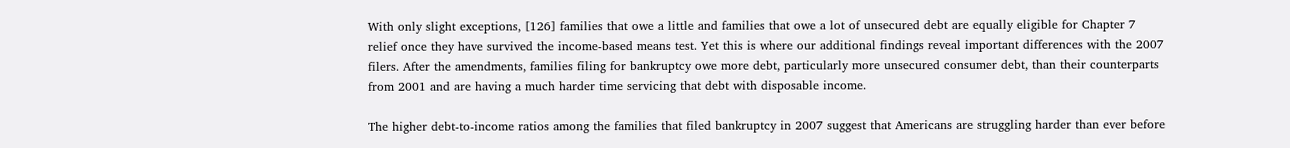With only slight exceptions, [126] families that owe a little and families that owe a lot of unsecured debt are equally eligible for Chapter 7 relief once they have survived the income-based means test. Yet this is where our additional findings reveal important differences with the 2007 filers. After the amendments, families filing for bankruptcy owe more debt, particularly more unsecured consumer debt, than their counterparts from 2001 and are having a much harder time servicing that debt with disposable income.

The higher debt-to-income ratios among the families that filed bankruptcy in 2007 suggest that Americans are struggling harder than ever before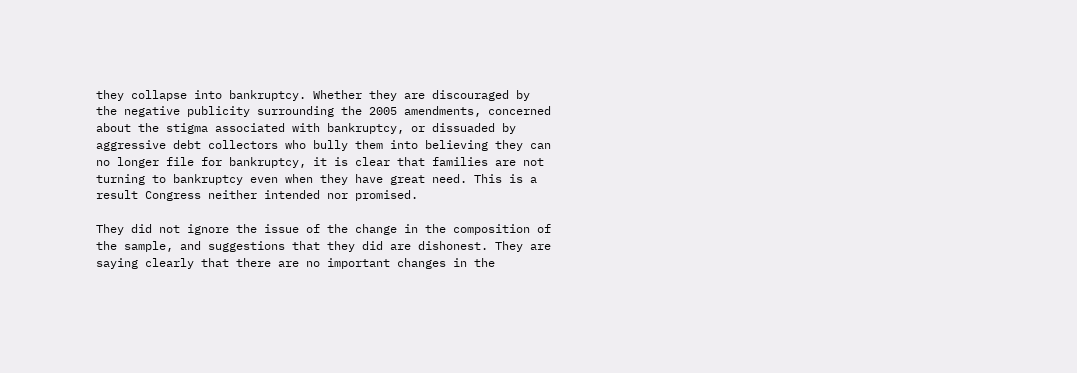they collapse into bankruptcy. Whether they are discouraged by the negative publicity surrounding the 2005 amendments, concerned about the stigma associated with bankruptcy, or dissuaded by aggressive debt collectors who bully them into believing they can no longer file for bankruptcy, it is clear that families are not turning to bankruptcy even when they have great need. This is a result Congress neither intended nor promised.

They did not ignore the issue of the change in the composition of the sample, and suggestions that they did are dishonest. They are saying clearly that there are no important changes in the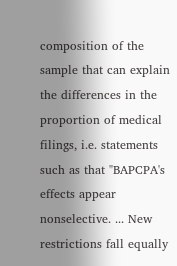composition of the sample that can explain the differences in the proportion of medical filings, i.e. statements such as that "BAPCPA's effects appear nonselective. ... New restrictions fall equally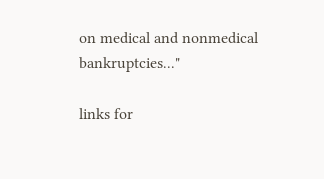on medical and nonmedical bankruptcies..."

links for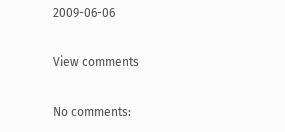2009-06-06

View comments

No comments: